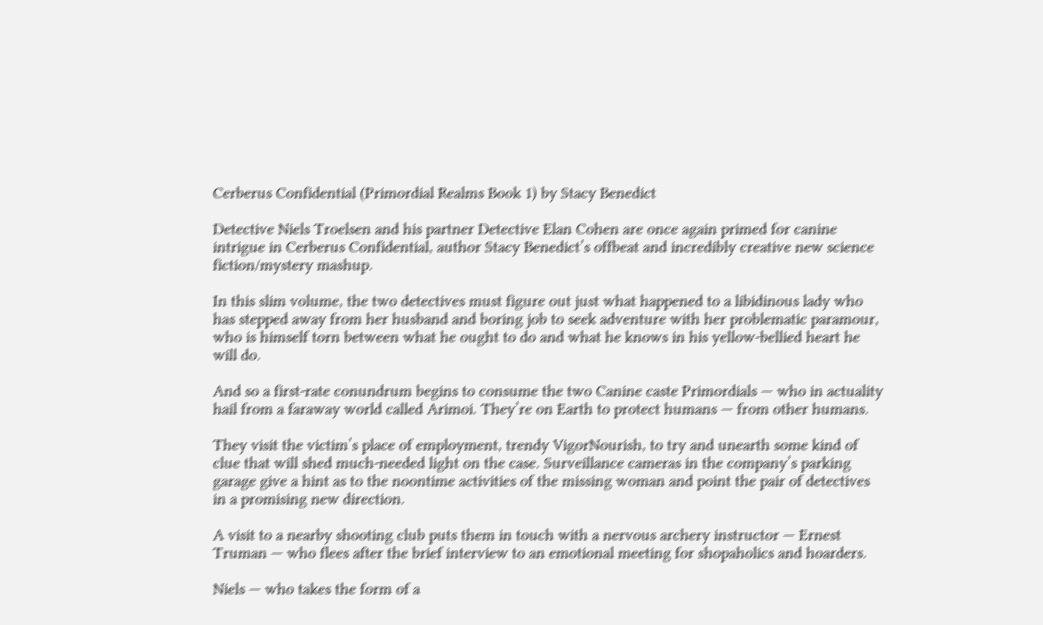Cerberus Confidential (Primordial Realms Book 1) by Stacy Benedict

Detective Niels Troelsen and his partner Detective Elan Cohen are once again primed for canine intrigue in Cerberus Confidential, author Stacy Benedict’s offbeat and incredibly creative new science fiction/mystery mashup.

In this slim volume, the two detectives must figure out just what happened to a libidinous lady who has stepped away from her husband and boring job to seek adventure with her problematic paramour, who is himself torn between what he ought to do and what he knows in his yellow-bellied heart he will do.

And so a first-rate conundrum begins to consume the two Canine caste Primordials — who in actuality hail from a faraway world called Arimoi. They’re on Earth to protect humans — from other humans.

They visit the victim’s place of employment, trendy VigorNourish, to try and unearth some kind of clue that will shed much-needed light on the case. Surveillance cameras in the company’s parking garage give a hint as to the noontime activities of the missing woman and point the pair of detectives in a promising new direction.

A visit to a nearby shooting club puts them in touch with a nervous archery instructor — Ernest Truman — who flees after the brief interview to an emotional meeting for shopaholics and hoarders.

Niels — who takes the form of a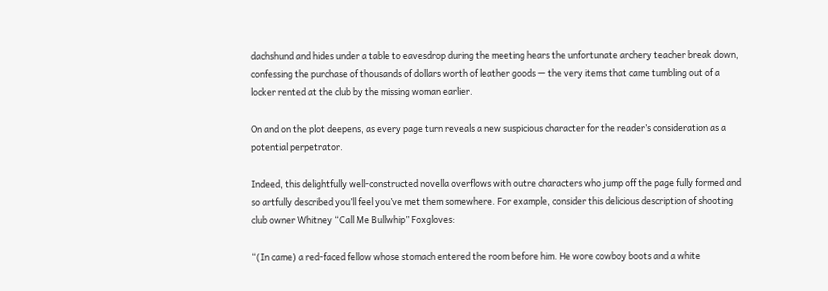dachshund and hides under a table to eavesdrop during the meeting hears the unfortunate archery teacher break down, confessing the purchase of thousands of dollars worth of leather goods — the very items that came tumbling out of a locker rented at the club by the missing woman earlier.

On and on the plot deepens, as every page turn reveals a new suspicious character for the reader’s consideration as a potential perpetrator.

Indeed, this delightfully well-constructed novella overflows with outre characters who jump off the page fully formed and so artfully described you’ll feel you’ve met them somewhere. For example, consider this delicious description of shooting club owner Whitney “Call Me Bullwhip” Foxgloves:

“(In came) a red-faced fellow whose stomach entered the room before him. He wore cowboy boots and a white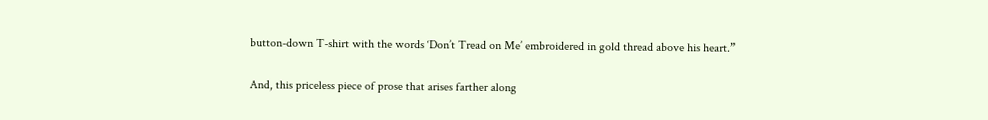button-down T-shirt with the words ‘Don’t Tread on Me’ embroidered in gold thread above his heart.”

And, this priceless piece of prose that arises farther along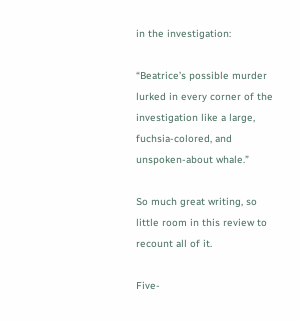in the investigation:

“Beatrice’s possible murder lurked in every corner of the investigation like a large, fuchsia-colored, and unspoken-about whale.”

So much great writing, so little room in this review to recount all of it.

Five-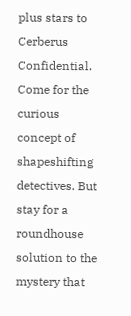plus stars to Cerberus Confidential. Come for the curious concept of shapeshifting detectives. But stay for a roundhouse solution to the mystery that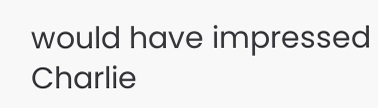would have impressed Charlie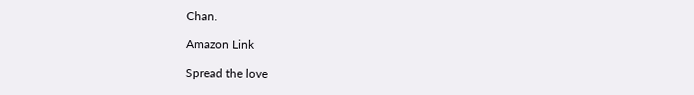Chan.

Amazon Link

Spread the love